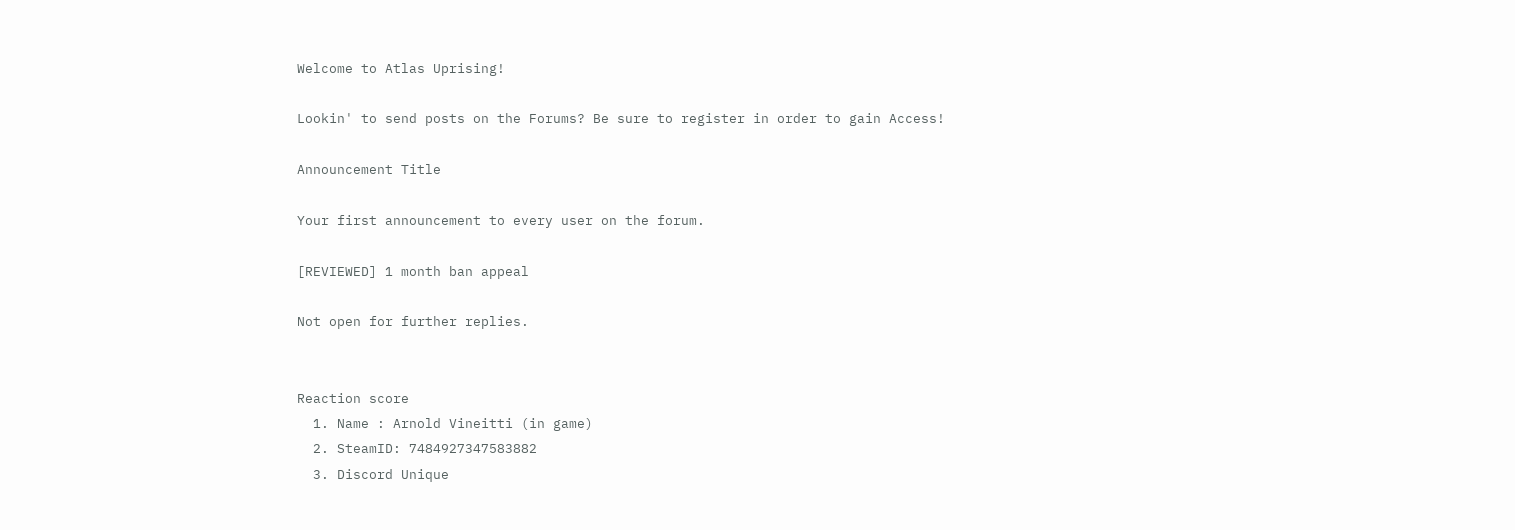Welcome to Atlas Uprising!

Lookin' to send posts on the Forums? Be sure to register in order to gain Access!

Announcement Title

Your first announcement to every user on the forum.

[REVIEWED] 1 month ban appeal

Not open for further replies.


Reaction score
  1. Name : Arnold Vineitti (in game)
  2. SteamID: 7484927347583882
  3. Discord Unique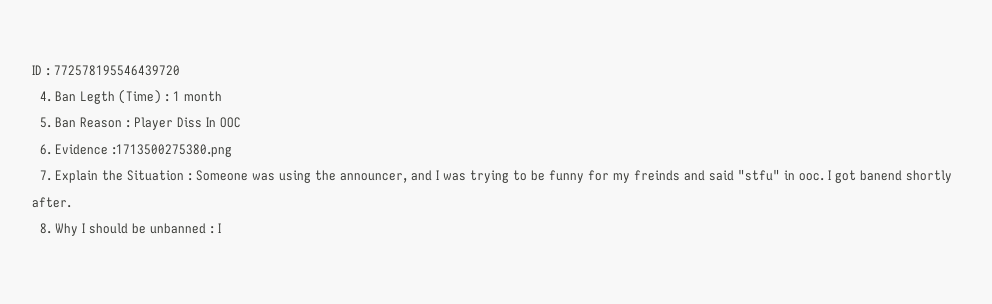ID : 772578195546439720
  4. Ban Legth (Time) : 1 month
  5. Ban Reason : Player Diss In OOC
  6. Evidence :1713500275380.png
  7. Explain the Situation : Someone was using the announcer, and I was trying to be funny for my freinds and said "stfu" in ooc. I got banend shortly after.
  8. Why I should be unbanned : I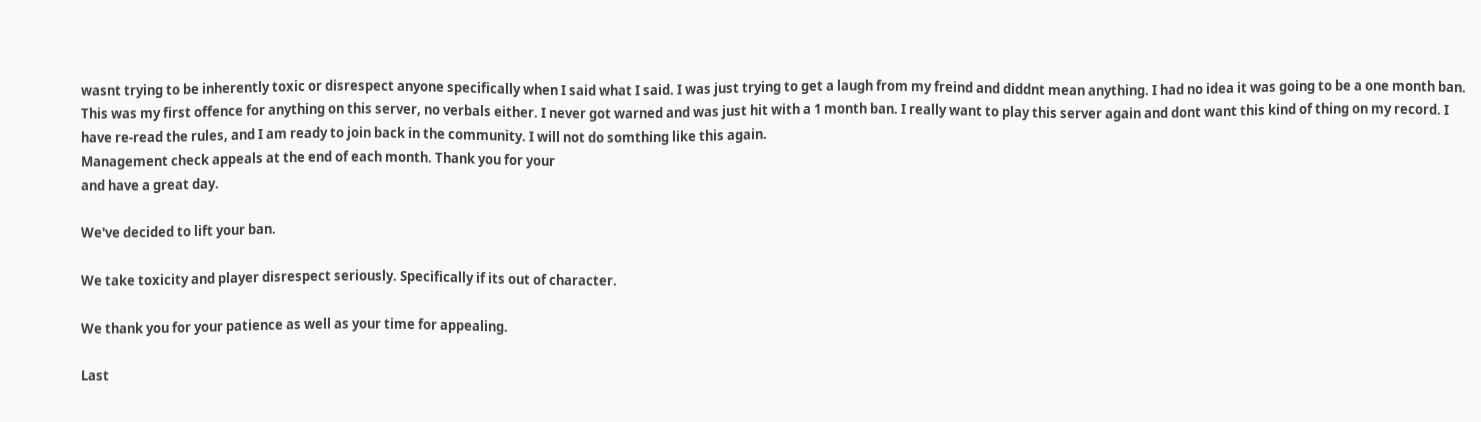wasnt trying to be inherently toxic or disrespect anyone specifically when I said what I said. I was just trying to get a laugh from my freind and diddnt mean anything. I had no idea it was going to be a one month ban. This was my first offence for anything on this server, no verbals either. I never got warned and was just hit with a 1 month ban. I really want to play this server again and dont want this kind of thing on my record. I have re-read the rules, and I am ready to join back in the community. I will not do somthing like this again.
Management check appeals at the end of each month. Thank you for your
and have a great day.

We've decided to lift your ban.

We take toxicity and player disrespect seriously. Specifically if its out of character.

We thank you for your patience as well as your time for appealing.

Last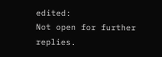edited:
Not open for further replies.